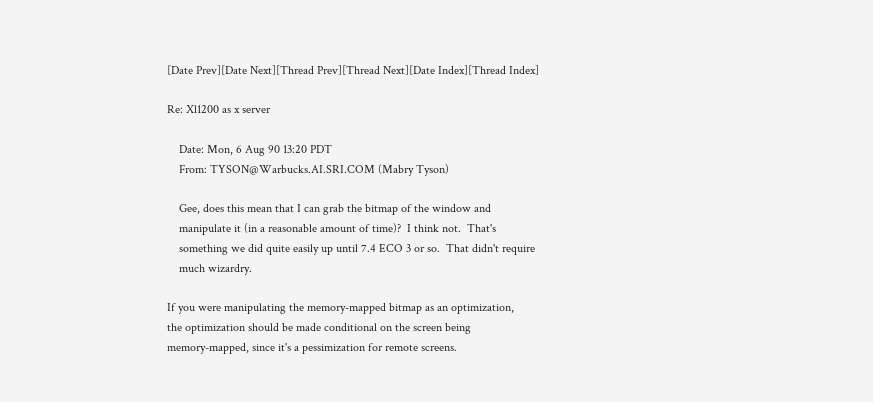[Date Prev][Date Next][Thread Prev][Thread Next][Date Index][Thread Index]

Re: Xl1200 as x server

    Date: Mon, 6 Aug 90 13:20 PDT
    From: TYSON@Warbucks.AI.SRI.COM (Mabry Tyson)

    Gee, does this mean that I can grab the bitmap of the window and
    manipulate it (in a reasonable amount of time)?  I think not.  That's
    something we did quite easily up until 7.4 ECO 3 or so.  That didn't require
    much wizardry.

If you were manipulating the memory-mapped bitmap as an optimization,
the optimization should be made conditional on the screen being
memory-mapped, since it's a pessimization for remote screens.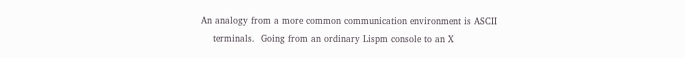An analogy from a more common communication environment is ASCII
    terminals.  Going from an ordinary Lispm console to an X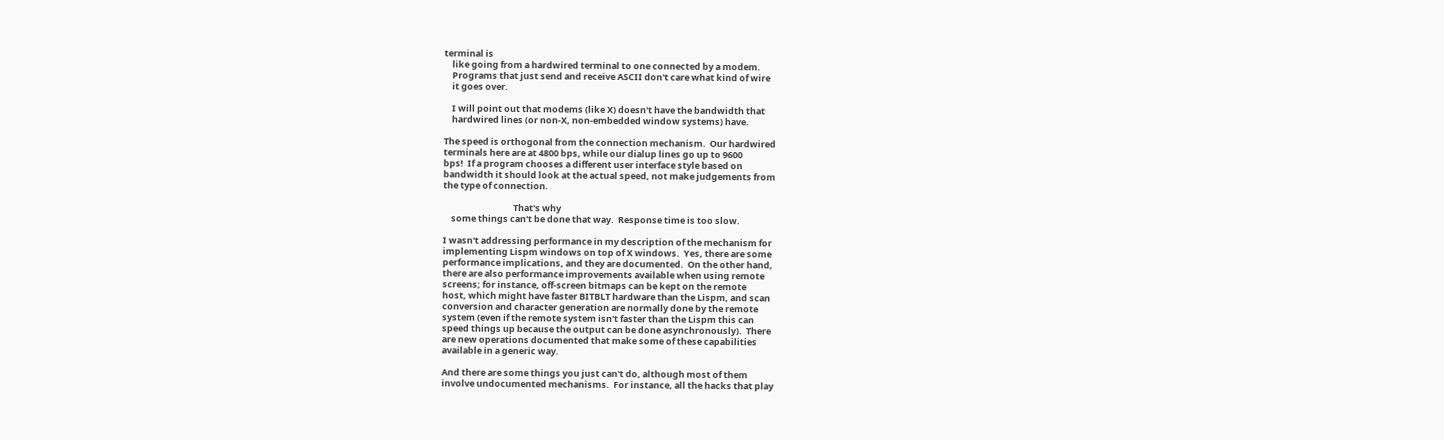terminal is
    like going from a hardwired terminal to one connected by a modem.
    Programs that just send and receive ASCII don't care what kind of wire
    it goes over.

    I will point out that modems (like X) doesn't have the bandwidth that
    hardwired lines (or non-X, non-embedded window systems) have.

The speed is orthogonal from the connection mechanism.  Our hardwired
terminals here are at 4800 bps, while our dialup lines go up to 9600
bps!  If a program chooses a different user interface style based on
bandwidth it should look at the actual speed, not make judgements from
the type of connection.

                                   That's why
    some things can't be done that way.  Response time is too slow.

I wasn't addressing performance in my description of the mechanism for
implementing Lispm windows on top of X windows.  Yes, there are some
performance implications, and they are documented.  On the other hand,
there are also performance improvements available when using remote
screens; for instance, off-screen bitmaps can be kept on the remote
host, which might have faster BITBLT hardware than the Lispm, and scan
conversion and character generation are normally done by the remote
system (even if the remote system isn't faster than the Lispm this can
speed things up because the output can be done asynchronously).  There
are new operations documented that make some of these capabilities
available in a generic way.

And there are some things you just can't do, although most of them
involve undocumented mechanisms.  For instance, all the hacks that play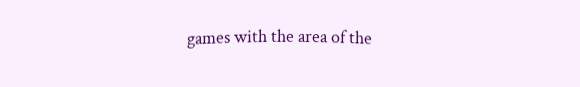games with the area of the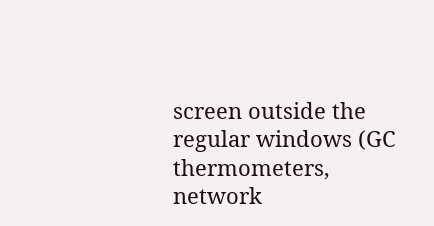screen outside the regular windows (GC
thermometers, network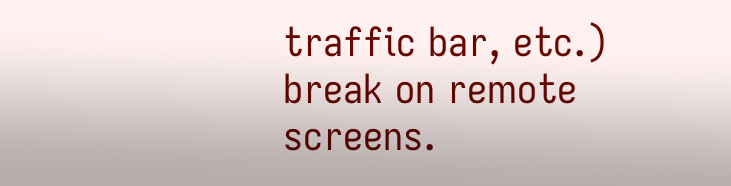traffic bar, etc.) break on remote screens.